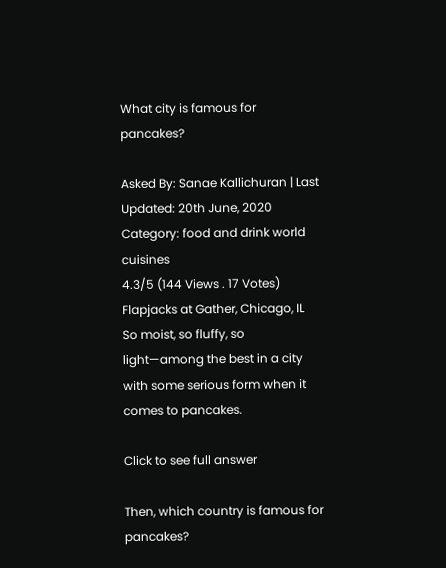What city is famous for pancakes?

Asked By: Sanae Kallichuran | Last Updated: 20th June, 2020
Category: food and drink world cuisines
4.3/5 (144 Views . 17 Votes)
Flapjacks at Gather, Chicago, IL
So moist, so fluffy, so light—among the best in a city with some serious form when it comes to pancakes.

Click to see full answer

Then, which country is famous for pancakes?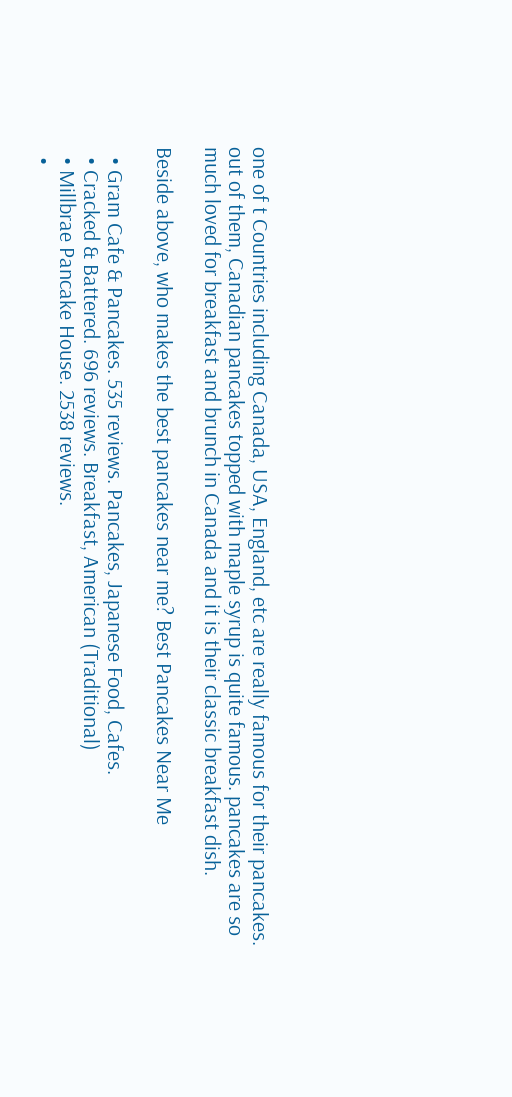one of t Countries including Canada, USA, England, etc are really famous for their pancakes. out of them, Canadian pancakes topped with maple syrup is quite famous. pancakes are so much loved for breakfast and brunch in Canada and it is their classic breakfast dish.

Beside above, who makes the best pancakes near me? Best Pancakes Near Me

  • Gram Cafe & Pancakes. 535 reviews. Pancakes, Japanese Food, Cafes.
  • Cracked & Battered. 696 reviews. Breakfast, American (Traditional)
  • Millbrae Pancake House. 2538 reviews.
  •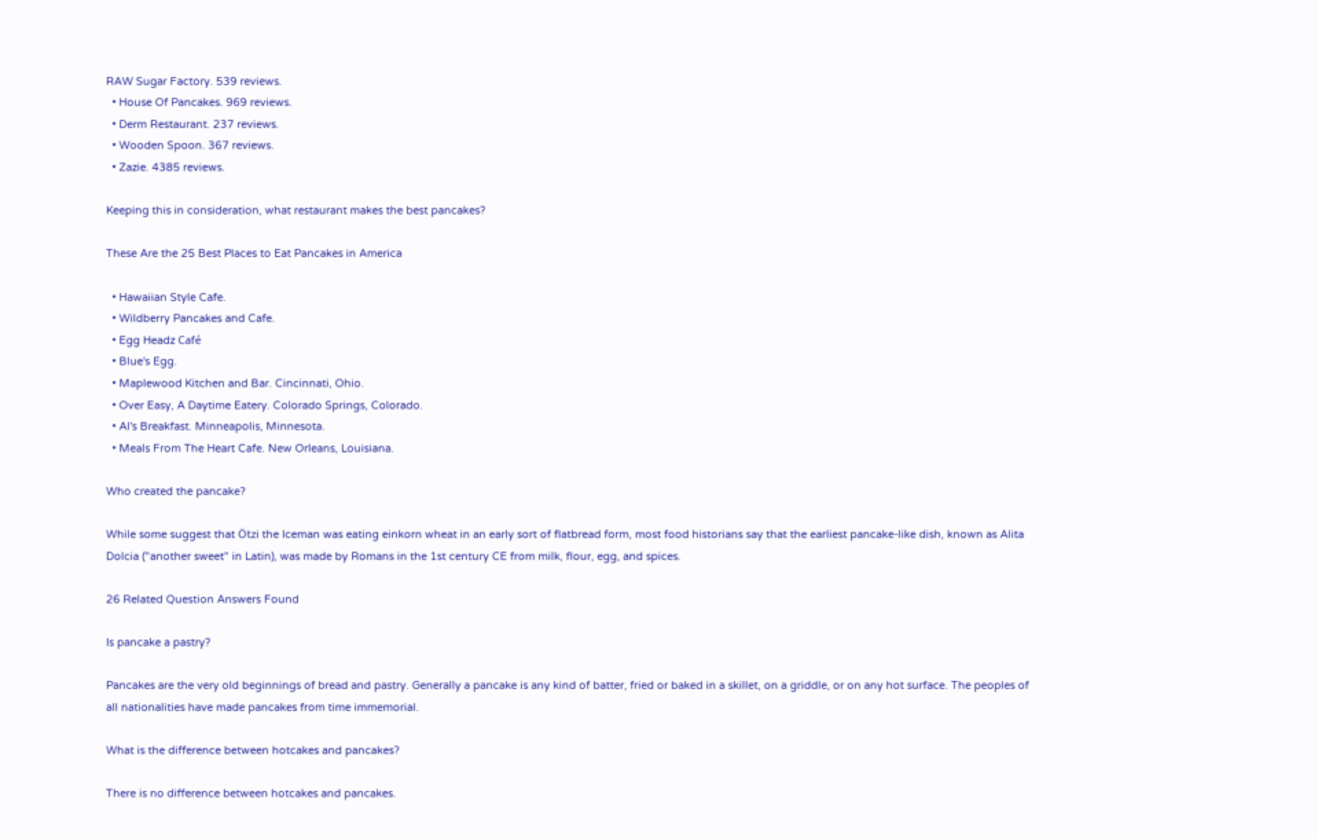RAW Sugar Factory. 539 reviews.
  • House Of Pancakes. 969 reviews.
  • Derm Restaurant. 237 reviews.
  • Wooden Spoon. 367 reviews.
  • Zazie. 4385 reviews.

Keeping this in consideration, what restaurant makes the best pancakes?

These Are the 25 Best Places to Eat Pancakes in America

  • Hawaiian Style Cafe.
  • Wildberry Pancakes and Cafe.
  • Egg Headz Café
  • Blue's Egg.
  • Maplewood Kitchen and Bar. Cincinnati, Ohio.
  • Over Easy, A Daytime Eatery. Colorado Springs, Colorado.
  • Al's Breakfast. Minneapolis, Minnesota.
  • Meals From The Heart Cafe. New Orleans, Louisiana.

Who created the pancake?

While some suggest that Ötzi the Iceman was eating einkorn wheat in an early sort of flatbread form, most food historians say that the earliest pancake-like dish, known as Alita Dolcia ("another sweet" in Latin), was made by Romans in the 1st century CE from milk, flour, egg, and spices.

26 Related Question Answers Found

Is pancake a pastry?

Pancakes are the very old beginnings of bread and pastry. Generally a pancake is any kind of batter, fried or baked in a skillet, on a griddle, or on any hot surface. The peoples of all nationalities have made pancakes from time immemorial.

What is the difference between hotcakes and pancakes?

There is no difference between hotcakes and pancakes.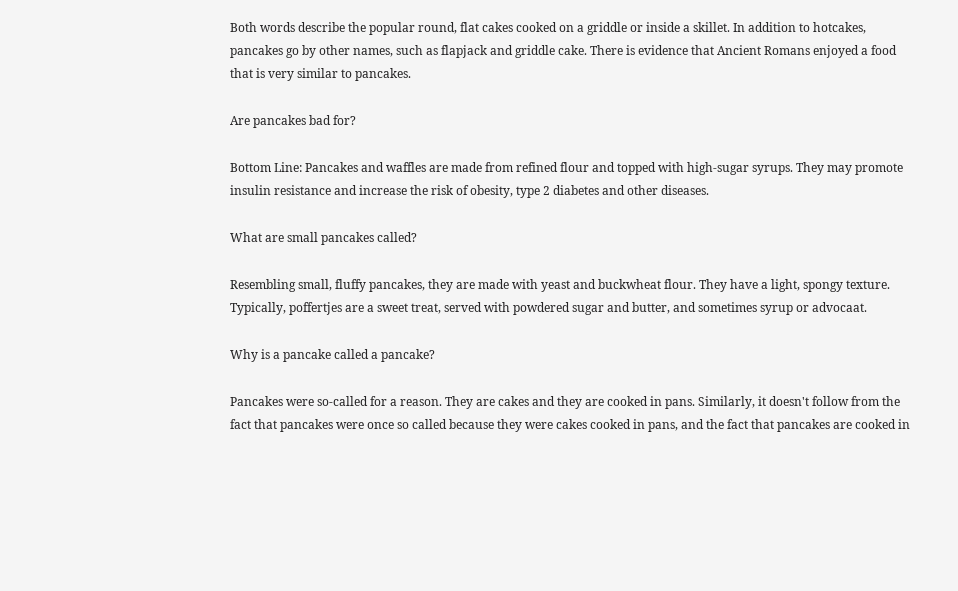Both words describe the popular round, flat cakes cooked on a griddle or inside a skillet. In addition to hotcakes, pancakes go by other names, such as flapjack and griddle cake. There is evidence that Ancient Romans enjoyed a food that is very similar to pancakes.

Are pancakes bad for?

Bottom Line: Pancakes and waffles are made from refined flour and topped with high-sugar syrups. They may promote insulin resistance and increase the risk of obesity, type 2 diabetes and other diseases.

What are small pancakes called?

Resembling small, fluffy pancakes, they are made with yeast and buckwheat flour. They have a light, spongy texture. Typically, poffertjes are a sweet treat, served with powdered sugar and butter, and sometimes syrup or advocaat.

Why is a pancake called a pancake?

Pancakes were so-called for a reason. They are cakes and they are cooked in pans. Similarly, it doesn't follow from the fact that pancakes were once so called because they were cakes cooked in pans, and the fact that pancakes are cooked in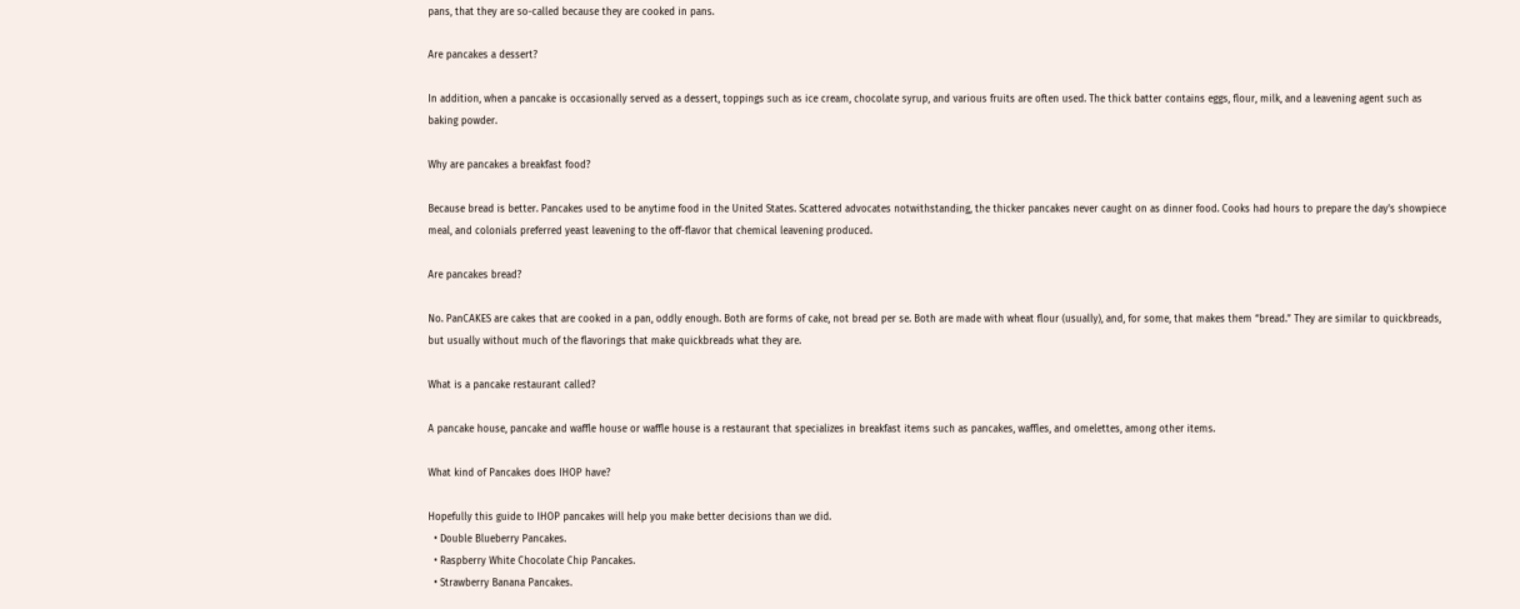pans, that they are so-called because they are cooked in pans.

Are pancakes a dessert?

In addition, when a pancake is occasionally served as a dessert, toppings such as ice cream, chocolate syrup, and various fruits are often used. The thick batter contains eggs, flour, milk, and a leavening agent such as baking powder.

Why are pancakes a breakfast food?

Because bread is better. Pancakes used to be anytime food in the United States. Scattered advocates notwithstanding, the thicker pancakes never caught on as dinner food. Cooks had hours to prepare the day's showpiece meal, and colonials preferred yeast leavening to the off-flavor that chemical leavening produced.

Are pancakes bread?

No. PanCAKES are cakes that are cooked in a pan, oddly enough. Both are forms of cake, not bread per se. Both are made with wheat flour (usually), and, for some, that makes them “bread.” They are similar to quickbreads, but usually without much of the flavorings that make quickbreads what they are.

What is a pancake restaurant called?

A pancake house, pancake and waffle house or waffle house is a restaurant that specializes in breakfast items such as pancakes, waffles, and omelettes, among other items.

What kind of Pancakes does IHOP have?

Hopefully this guide to IHOP pancakes will help you make better decisions than we did.
  • Double Blueberry Pancakes.
  • Raspberry White Chocolate Chip Pancakes.
  • Strawberry Banana Pancakes.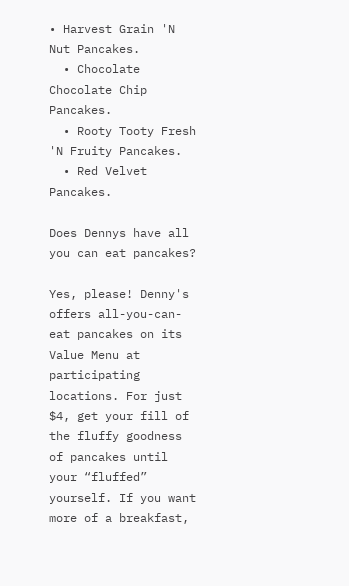• Harvest Grain 'N Nut Pancakes.
  • Chocolate Chocolate Chip Pancakes.
  • Rooty Tooty Fresh 'N Fruity Pancakes.
  • Red Velvet Pancakes.

Does Dennys have all you can eat pancakes?

Yes, please! Denny's offers all-you-can-eat pancakes on its Value Menu at participating locations. For just $4, get your fill of the fluffy goodness of pancakes until your “fluffed” yourself. If you want more of a breakfast,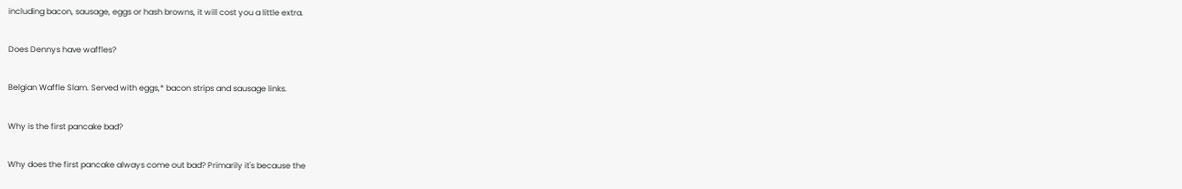including bacon, sausage, eggs or hash browns, it will cost you a little extra.

Does Dennys have waffles?

Belgian Waffle Slam. Served with eggs,* bacon strips and sausage links.

Why is the first pancake bad?

Why does the first pancake always come out bad? Primarily it's because the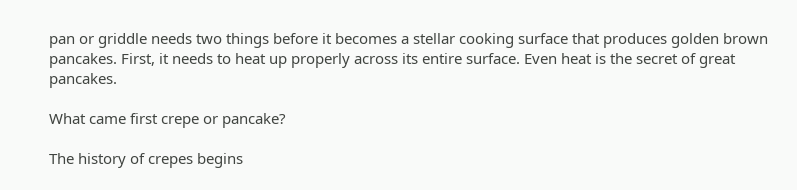pan or griddle needs two things before it becomes a stellar cooking surface that produces golden brown pancakes. First, it needs to heat up properly across its entire surface. Even heat is the secret of great pancakes.

What came first crepe or pancake?

The history of crepes begins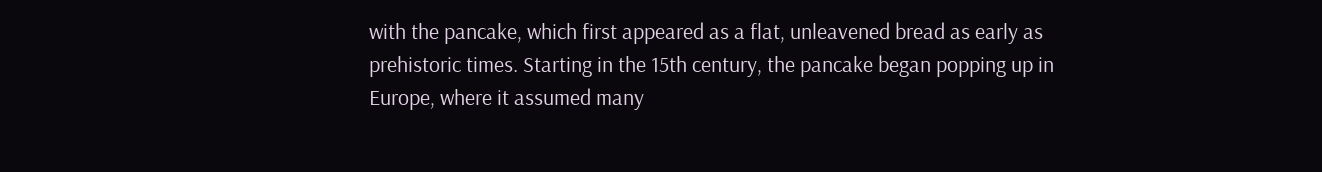with the pancake, which first appeared as a flat, unleavened bread as early as prehistoric times. Starting in the 15th century, the pancake began popping up in Europe, where it assumed many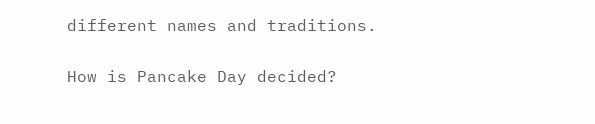different names and traditions.

How is Pancake Day decided?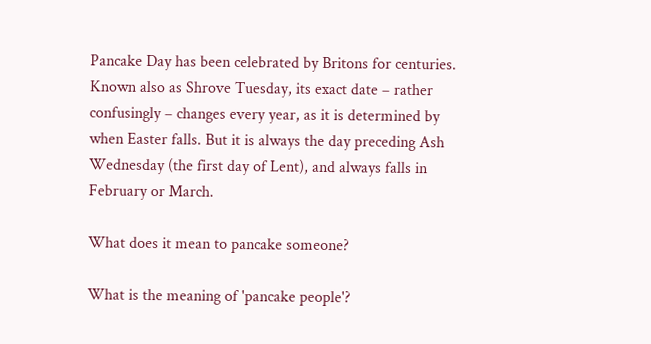Pancake Day has been celebrated by Britons for centuries. Known also as Shrove Tuesday, its exact date – rather confusingly – changes every year, as it is determined by when Easter falls. But it is always the day preceding Ash Wednesday (the first day of Lent), and always falls in February or March.

What does it mean to pancake someone?

What is the meaning of 'pancake people'?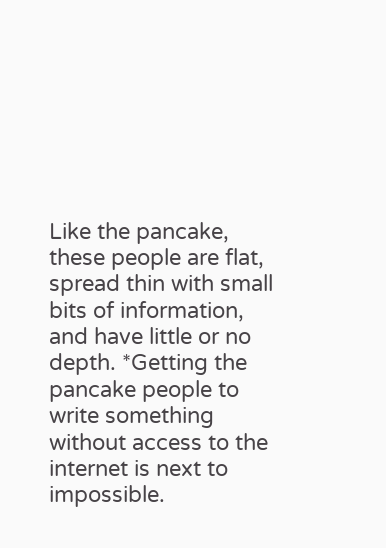Like the pancake, these people are flat, spread thin with small bits of information, and have little or no depth. *Getting the pancake people to write something without access to the internet is next to impossible.